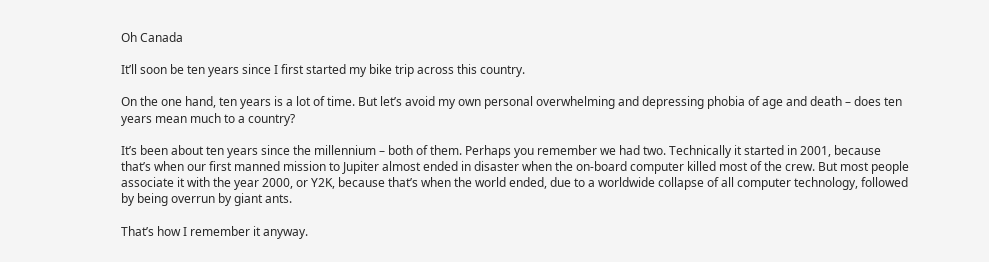Oh Canada

It’ll soon be ten years since I first started my bike trip across this country.

On the one hand, ten years is a lot of time. But let’s avoid my own personal overwhelming and depressing phobia of age and death – does ten years mean much to a country?

It’s been about ten years since the millennium – both of them. Perhaps you remember we had two. Technically it started in 2001, because that’s when our first manned mission to Jupiter almost ended in disaster when the on-board computer killed most of the crew. But most people associate it with the year 2000, or Y2K, because that’s when the world ended, due to a worldwide collapse of all computer technology, followed by being overrun by giant ants.

That’s how I remember it anyway.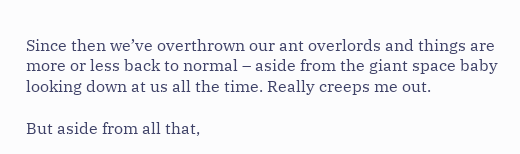Since then we’ve overthrown our ant overlords and things are more or less back to normal – aside from the giant space baby looking down at us all the time. Really creeps me out.

But aside from all that,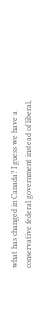what has changed in Canada? I guess we have a conservative federal government instead of liberal,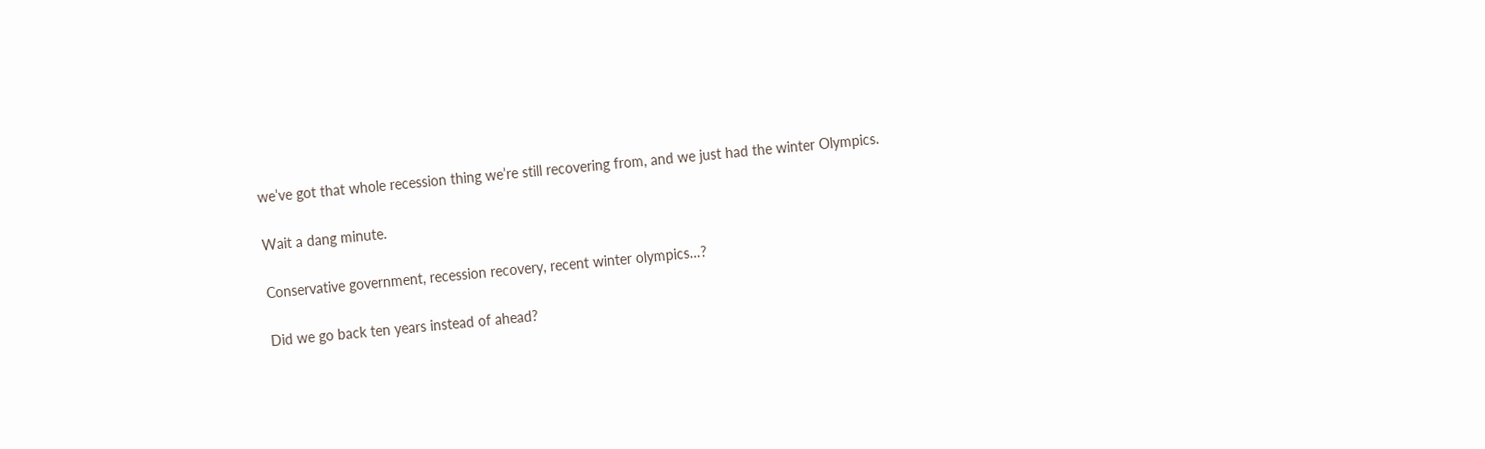we’ve got that whole recession thing we’re still recovering from, and we just had the winter Olympics.

Wait a dang minute.

Conservative government, recession recovery, recent winter olympics…?

Did we go back ten years instead of ahead?